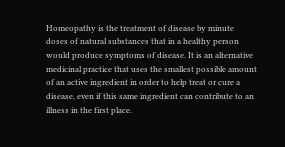Homeopathy is the treatment of disease by minute doses of natural substances that in a healthy person would produce symptoms of disease. It is an alternative medicinal practice that uses the smallest possible amount of an active ingredient in order to help treat or cure a disease, even if this same ingredient can contribute to an illness in the first place.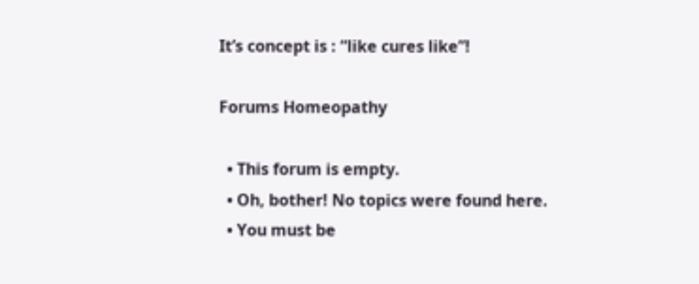It’s concept is : “like cures like”!

Forums Homeopathy

  • This forum is empty.
  • Oh, bother! No topics were found here.
  • You must be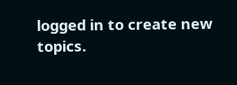logged in to create new topics.